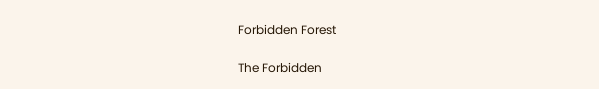Forbidden Forest

The Forbidden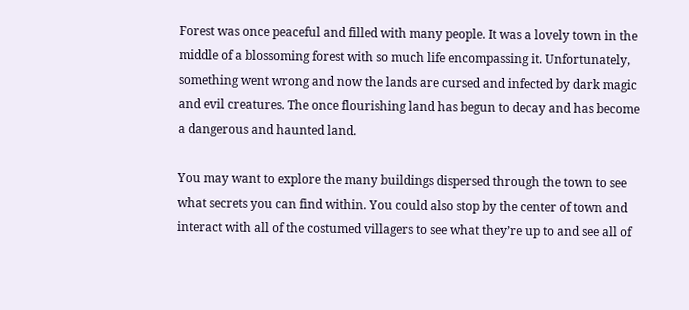Forest was once peaceful and filled with many people. It was a lovely town in the middle of a blossoming forest with so much life encompassing it. Unfortunately, something went wrong and now the lands are cursed and infected by dark magic and evil creatures. The once flourishing land has begun to decay and has become a dangerous and haunted land.

You may want to explore the many buildings dispersed through the town to see what secrets you can find within. You could also stop by the center of town and interact with all of the costumed villagers to see what they’re up to and see all of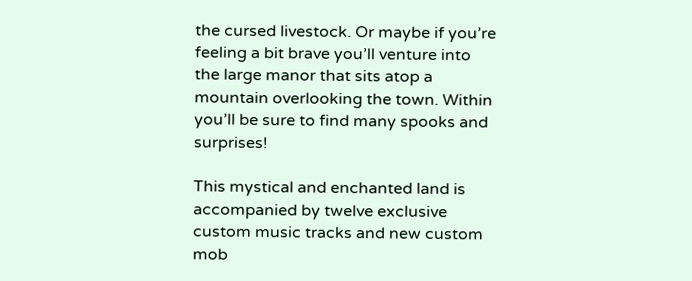the cursed livestock. Or maybe if you’re feeling a bit brave you’ll venture into the large manor that sits atop a mountain overlooking the town. Within you’ll be sure to find many spooks and surprises!

This mystical and enchanted land is accompanied by twelve exclusive custom music tracks and new custom mob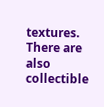textures. There are also collectible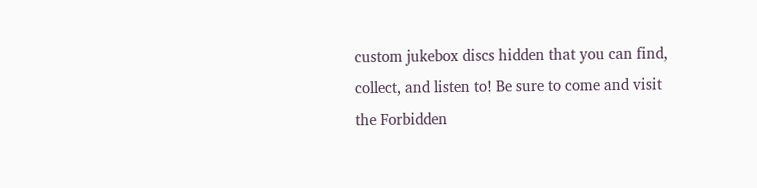custom jukebox discs hidden that you can find, collect, and listen to! Be sure to come and visit the Forbidden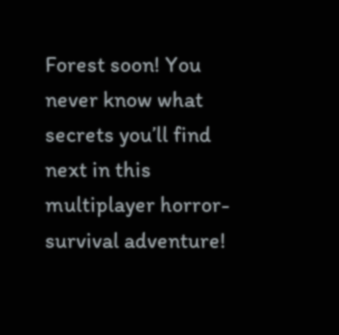Forest soon! You never know what secrets you’ll find next in this multiplayer horror-survival adventure!